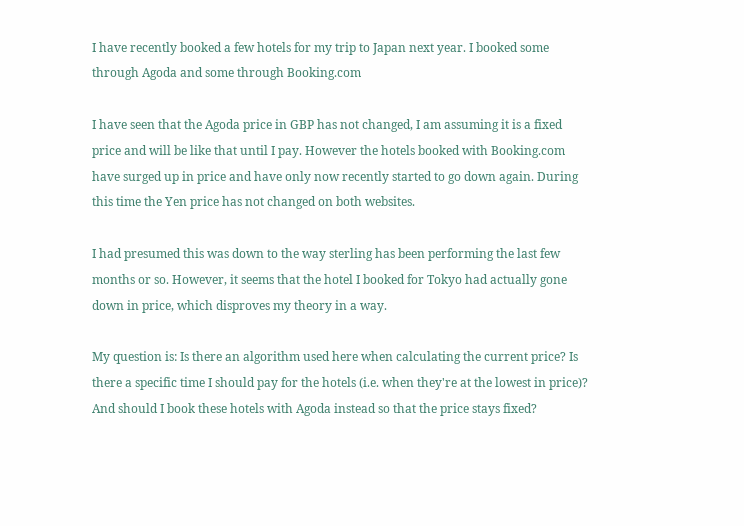I have recently booked a few hotels for my trip to Japan next year. I booked some through Agoda and some through Booking.com

I have seen that the Agoda price in GBP has not changed, I am assuming it is a fixed price and will be like that until I pay. However the hotels booked with Booking.com have surged up in price and have only now recently started to go down again. During this time the Yen price has not changed on both websites.

I had presumed this was down to the way sterling has been performing the last few months or so. However, it seems that the hotel I booked for Tokyo had actually gone down in price, which disproves my theory in a way.

My question is: Is there an algorithm used here when calculating the current price? Is there a specific time I should pay for the hotels (i.e. when they're at the lowest in price)? And should I book these hotels with Agoda instead so that the price stays fixed?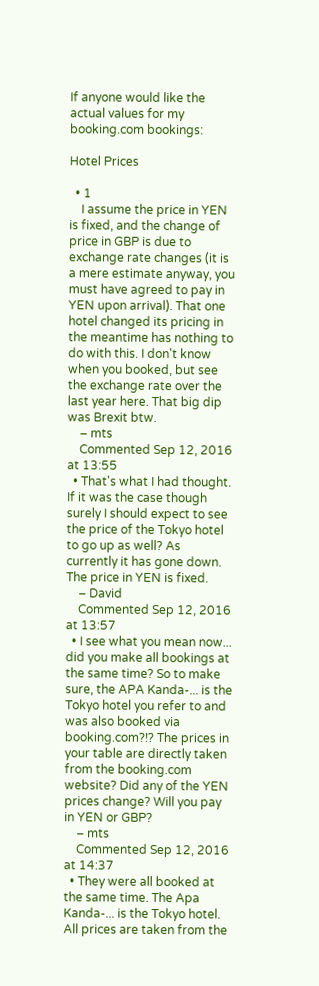If anyone would like the actual values for my booking.com bookings:

Hotel Prices

  • 1
    I assume the price in YEN is fixed, and the change of price in GBP is due to exchange rate changes (it is a mere estimate anyway, you must have agreed to pay in YEN upon arrival). That one hotel changed its pricing in the meantime has nothing to do with this. I don't know when you booked, but see the exchange rate over the last year here. That big dip was Brexit btw.
    – mts
    Commented Sep 12, 2016 at 13:55
  • That's what I had thought. If it was the case though surely I should expect to see the price of the Tokyo hotel to go up as well? As currently it has gone down. The price in YEN is fixed.
    – David
    Commented Sep 12, 2016 at 13:57
  • I see what you mean now... did you make all bookings at the same time? So to make sure, the APA Kanda-... is the Tokyo hotel you refer to and was also booked via booking.com?!? The prices in your table are directly taken from the booking.com website? Did any of the YEN prices change? Will you pay in YEN or GBP?
    – mts
    Commented Sep 12, 2016 at 14:37
  • They were all booked at the same time. The Apa Kanda-... is the Tokyo hotel. All prices are taken from the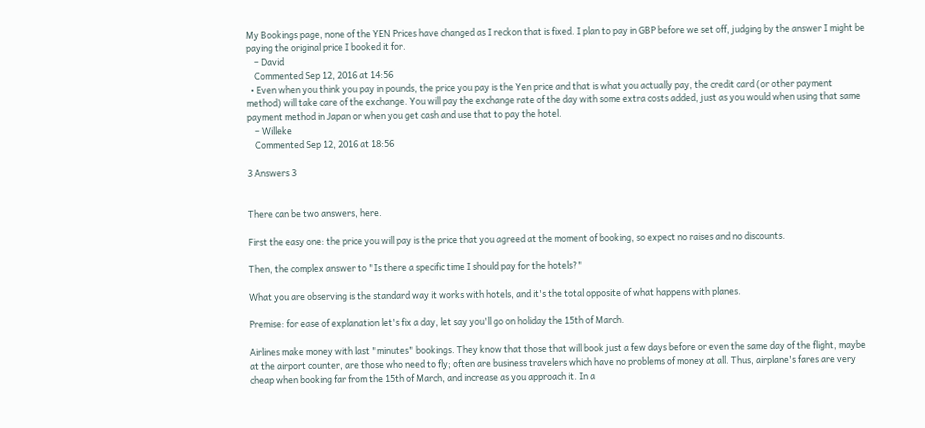My Bookings page, none of the YEN Prices have changed as I reckon that is fixed. I plan to pay in GBP before we set off, judging by the answer I might be paying the original price I booked it for.
    – David
    Commented Sep 12, 2016 at 14:56
  • Even when you think you pay in pounds, the price you pay is the Yen price and that is what you actually pay, the credit card (or other payment method) will take care of the exchange. You will pay the exchange rate of the day with some extra costs added, just as you would when using that same payment method in Japan or when you get cash and use that to pay the hotel.
    – Willeke
    Commented Sep 12, 2016 at 18:56

3 Answers 3


There can be two answers, here.

First the easy one: the price you will pay is the price that you agreed at the moment of booking, so expect no raises and no discounts.

Then, the complex answer to "Is there a specific time I should pay for the hotels?"

What you are observing is the standard way it works with hotels, and it's the total opposite of what happens with planes.

Premise: for ease of explanation let's fix a day, let say you'll go on holiday the 15th of March.

Airlines make money with last "minutes" bookings. They know that those that will book just a few days before or even the same day of the flight, maybe at the airport counter, are those who need to fly; often are business travelers which have no problems of money at all. Thus, airplane's fares are very cheap when booking far from the 15th of March, and increase as you approach it. In a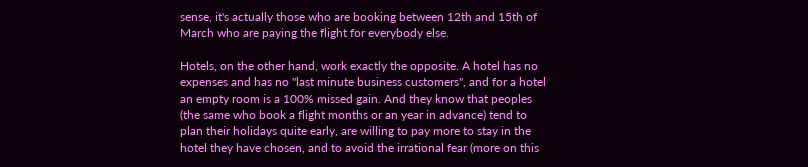sense, it's actually those who are booking between 12th and 15th of March who are paying the flight for everybody else.

Hotels, on the other hand, work exactly the opposite. A hotel has no expenses and has no "last minute business customers", and for a hotel an empty room is a 100% missed gain. And they know that peoples (the same who book a flight months or an year in advance) tend to plan their holidays quite early, are willing to pay more to stay in the hotel they have chosen, and to avoid the irrational fear (more on this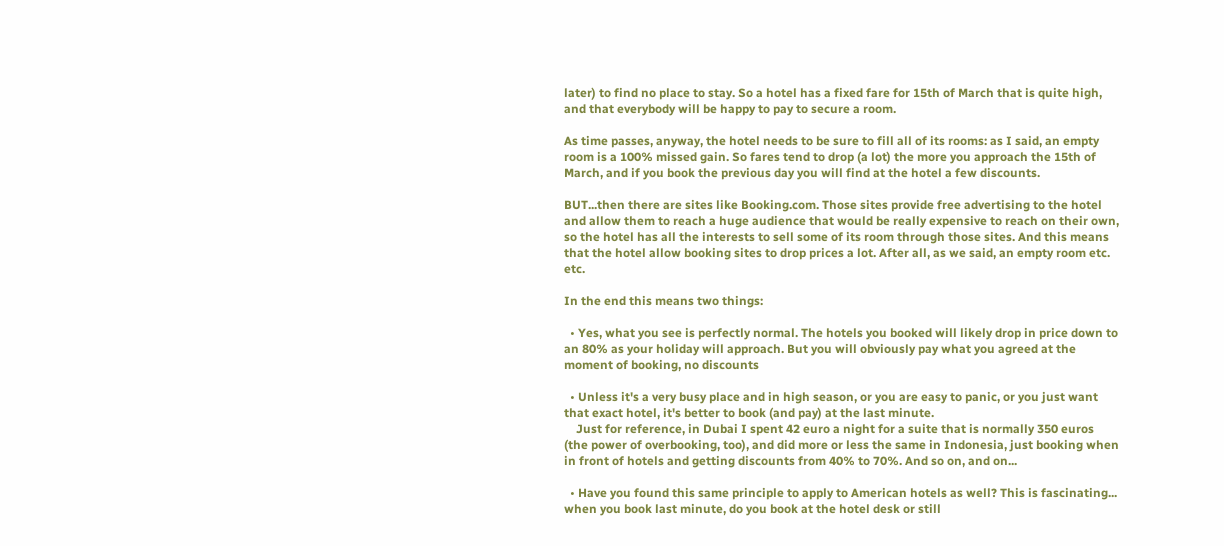later) to find no place to stay. So a hotel has a fixed fare for 15th of March that is quite high, and that everybody will be happy to pay to secure a room.

As time passes, anyway, the hotel needs to be sure to fill all of its rooms: as I said, an empty room is a 100% missed gain. So fares tend to drop (a lot) the more you approach the 15th of March, and if you book the previous day you will find at the hotel a few discounts.

BUT...then there are sites like Booking.com. Those sites provide free advertising to the hotel and allow them to reach a huge audience that would be really expensive to reach on their own, so the hotel has all the interests to sell some of its room through those sites. And this means that the hotel allow booking sites to drop prices a lot. After all, as we said, an empty room etc. etc.

In the end this means two things:

  • Yes, what you see is perfectly normal. The hotels you booked will likely drop in price down to an 80% as your holiday will approach. But you will obviously pay what you agreed at the moment of booking, no discounts

  • Unless it's a very busy place and in high season, or you are easy to panic, or you just want that exact hotel, it's better to book (and pay) at the last minute.
    Just for reference, in Dubai I spent 42 euro a night for a suite that is normally 350 euros (the power of overbooking, too), and did more or less the same in Indonesia, just booking when in front of hotels and getting discounts from 40% to 70%. And so on, and on...

  • Have you found this same principle to apply to American hotels as well? This is fascinating... when you book last minute, do you book at the hotel desk or still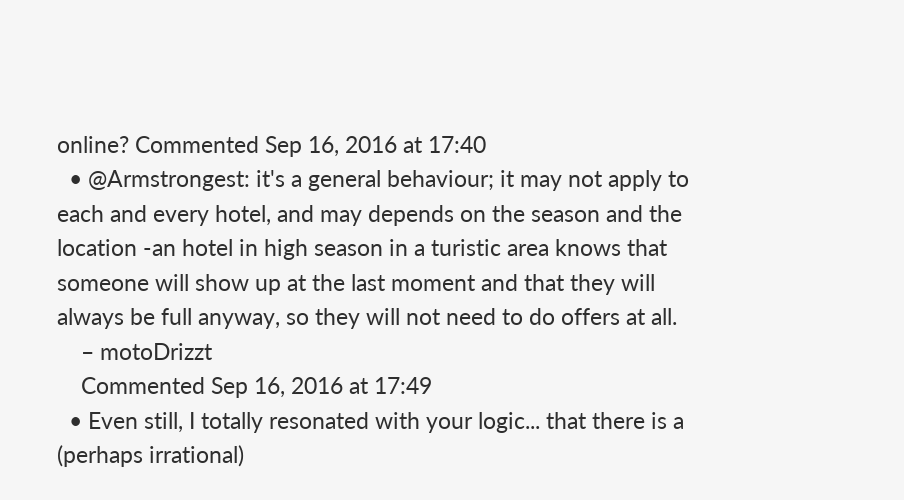online? Commented Sep 16, 2016 at 17:40
  • @Armstrongest: it's a general behaviour; it may not apply to each and every hotel, and may depends on the season and the location -an hotel in high season in a turistic area knows that someone will show up at the last moment and that they will always be full anyway, so they will not need to do offers at all.
    – motoDrizzt
    Commented Sep 16, 2016 at 17:49
  • Even still, I totally resonated with your logic... that there is a (perhaps irrational)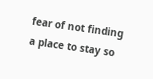fear of not finding a place to stay so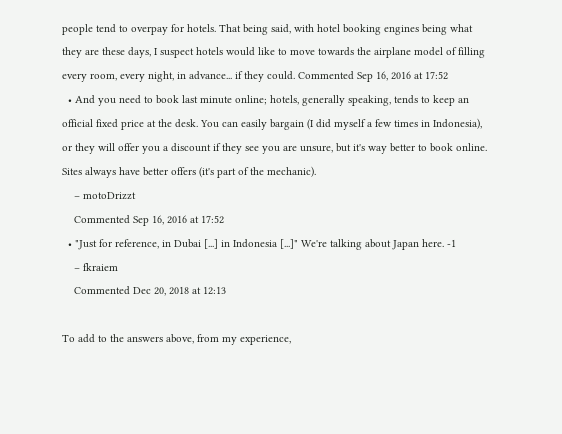people tend to overpay for hotels. That being said, with hotel booking engines being what they are these days, I suspect hotels would like to move towards the airplane model of filling every room, every night, in advance... if they could. Commented Sep 16, 2016 at 17:52
  • And you need to book last minute online; hotels, generally speaking, tends to keep an official fixed price at the desk. You can easily bargain (I did myself a few times in Indonesia), or they will offer you a discount if they see you are unsure, but it's way better to book online. Sites always have better offers (it's part of the mechanic).
    – motoDrizzt
    Commented Sep 16, 2016 at 17:52
  • "Just for reference, in Dubai [...] in Indonesia [...]" We're talking about Japan here. -1
    – fkraiem
    Commented Dec 20, 2018 at 12:13

To add to the answers above, from my experience,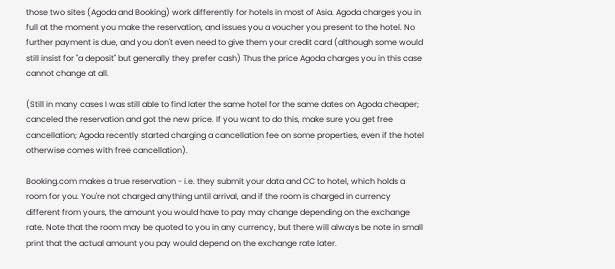those two sites (Agoda and Booking) work differently for hotels in most of Asia. Agoda charges you in full at the moment you make the reservation, and issues you a voucher you present to the hotel. No further payment is due, and you don't even need to give them your credit card (although some would still insist for "a deposit" but generally they prefer cash) Thus the price Agoda charges you in this case cannot change at all.

(Still in many cases I was still able to find later the same hotel for the same dates on Agoda cheaper; canceled the reservation and got the new price. If you want to do this, make sure you get free cancellation; Agoda recently started charging a cancellation fee on some properties, even if the hotel otherwise comes with free cancellation).

Booking.com makes a true reservation - i.e. they submit your data and CC to hotel, which holds a room for you. You're not charged anything until arrival, and if the room is charged in currency different from yours, the amount you would have to pay may change depending on the exchange rate. Note that the room may be quoted to you in any currency, but there will always be note in small print that the actual amount you pay would depend on the exchange rate later.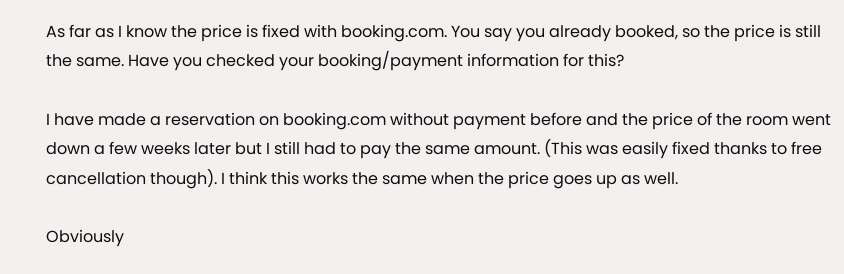As far as I know the price is fixed with booking.com. You say you already booked, so the price is still the same. Have you checked your booking/payment information for this?

I have made a reservation on booking.com without payment before and the price of the room went down a few weeks later but I still had to pay the same amount. (This was easily fixed thanks to free cancellation though). I think this works the same when the price goes up as well.

Obviously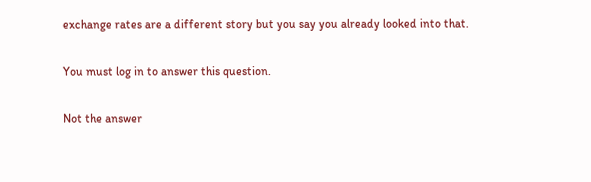exchange rates are a different story but you say you already looked into that.

You must log in to answer this question.

Not the answer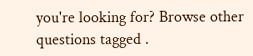you're looking for? Browse other questions tagged .